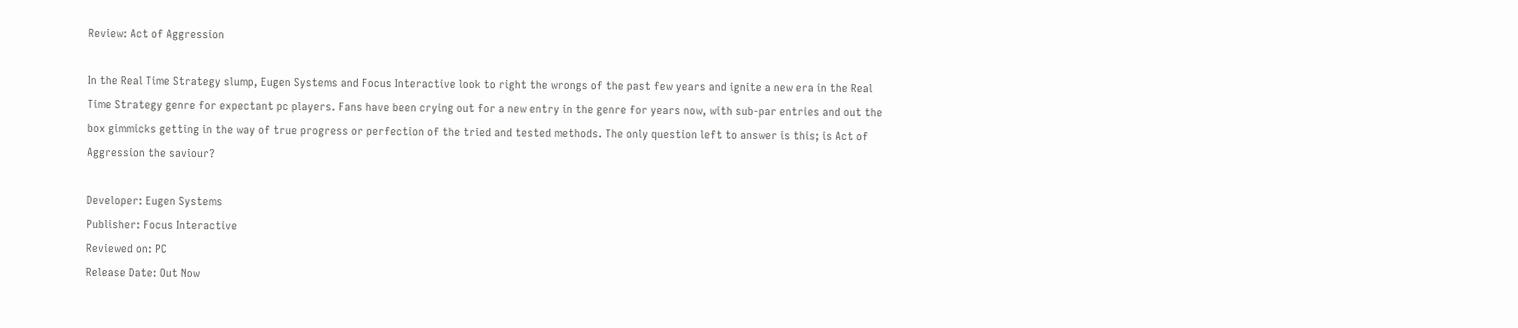Review: Act of Aggression

In the Real Time Strategy slump, Eugen Systems and Focus Interactive look to right the wrongs of the past few years and ignite a new era in the Real Time Strategy genre for expectant pc players. Fans have been crying out for a new entry in the genre for years now, with sub-par entries and out the box gimmicks getting in the way of true progress or perfection of the tried and tested methods. The only question left to answer is this; is Act of Aggression the saviour?

Developer: Eugen Systems
Publisher: Focus Interactive
Reviewed on: PC
Release Date: Out Now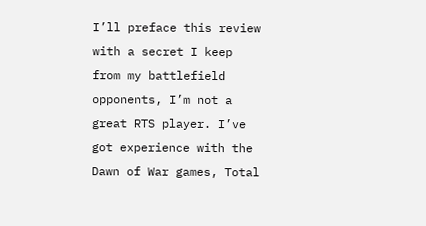I’ll preface this review with a secret I keep from my battlefield opponents, I’m not a great RTS player. I’ve got experience with the Dawn of War games, Total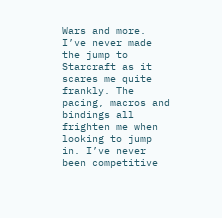Wars and more. I’ve never made the jump to Starcraft as it scares me quite frankly. The pacing, macros and bindings all frighten me when looking to jump in. I’ve never been competitive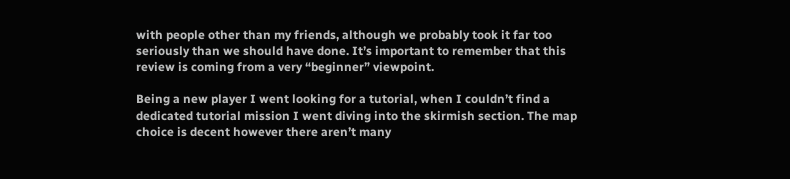with people other than my friends, although we probably took it far too seriously than we should have done. It’s important to remember that this review is coming from a very “beginner” viewpoint.

Being a new player I went looking for a tutorial, when I couldn’t find a dedicated tutorial mission I went diving into the skirmish section. The map choice is decent however there aren’t many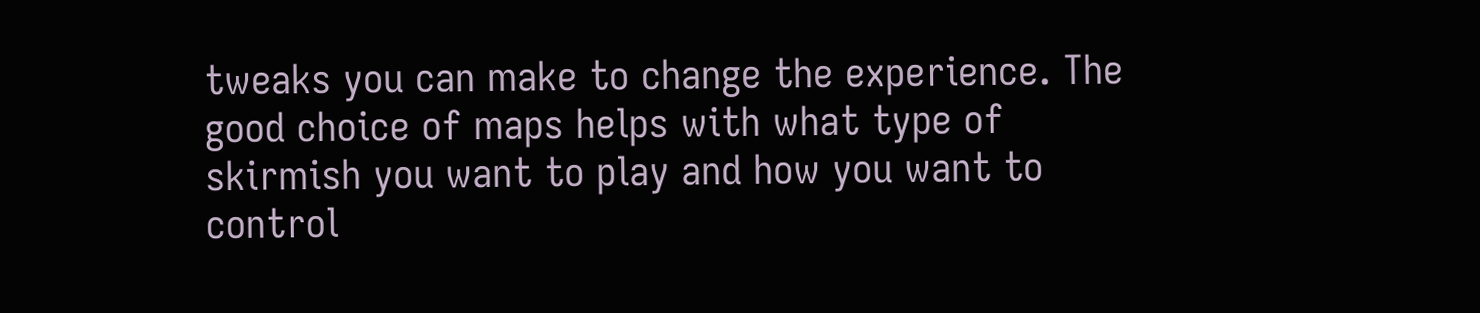tweaks you can make to change the experience. The good choice of maps helps with what type of skirmish you want to play and how you want to control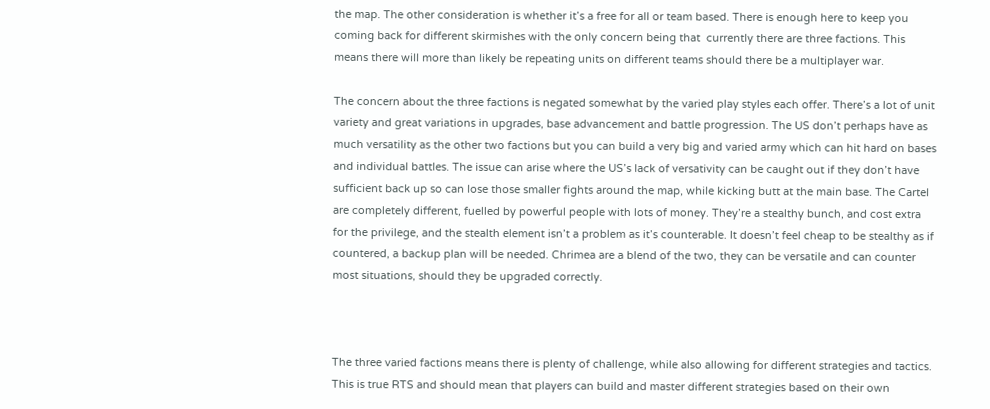the map. The other consideration is whether it’s a free for all or team based. There is enough here to keep you coming back for different skirmishes with the only concern being that  currently there are three factions. This means there will more than likely be repeating units on different teams should there be a multiplayer war.

The concern about the three factions is negated somewhat by the varied play styles each offer. There’s a lot of unit variety and great variations in upgrades, base advancement and battle progression. The US don’t perhaps have as much versatility as the other two factions but you can build a very big and varied army which can hit hard on bases and individual battles. The issue can arise where the US’s lack of versativity can be caught out if they don’t have sufficient back up so can lose those smaller fights around the map, while kicking butt at the main base. The Cartel are completely different, fuelled by powerful people with lots of money. They’re a stealthy bunch, and cost extra for the privilege, and the stealth element isn’t a problem as it’s counterable. It doesn’t feel cheap to be stealthy as if countered, a backup plan will be needed. Chrimea are a blend of the two, they can be versatile and can counter most situations, should they be upgraded correctly.



The three varied factions means there is plenty of challenge, while also allowing for different strategies and tactics. This is true RTS and should mean that players can build and master different strategies based on their own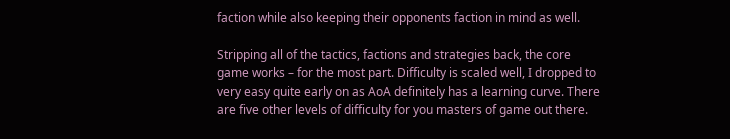faction while also keeping their opponents faction in mind as well.

Stripping all of the tactics, factions and strategies back, the core game works – for the most part. Difficulty is scaled well, I dropped to very easy quite early on as AoA definitely has a learning curve. There are five other levels of difficulty for you masters of game out there.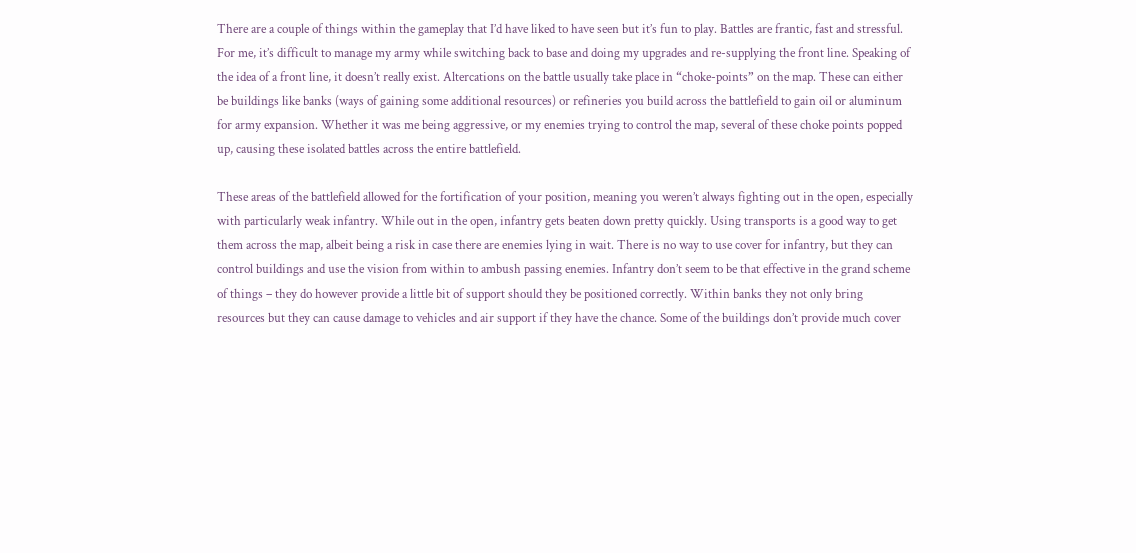There are a couple of things within the gameplay that I’d have liked to have seen but it’s fun to play. Battles are frantic, fast and stressful. For me, it’s difficult to manage my army while switching back to base and doing my upgrades and re-supplying the front line. Speaking of the idea of a front line, it doesn’t really exist. Altercations on the battle usually take place in “choke-points” on the map. These can either be buildings like banks (ways of gaining some additional resources) or refineries you build across the battlefield to gain oil or aluminum for army expansion. Whether it was me being aggressive, or my enemies trying to control the map, several of these choke points popped up, causing these isolated battles across the entire battlefield.

These areas of the battlefield allowed for the fortification of your position, meaning you weren’t always fighting out in the open, especially with particularly weak infantry. While out in the open, infantry gets beaten down pretty quickly. Using transports is a good way to get them across the map, albeit being a risk in case there are enemies lying in wait. There is no way to use cover for infantry, but they can control buildings and use the vision from within to ambush passing enemies. Infantry don’t seem to be that effective in the grand scheme of things – they do however provide a little bit of support should they be positioned correctly. Within banks they not only bring resources but they can cause damage to vehicles and air support if they have the chance. Some of the buildings don’t provide much cover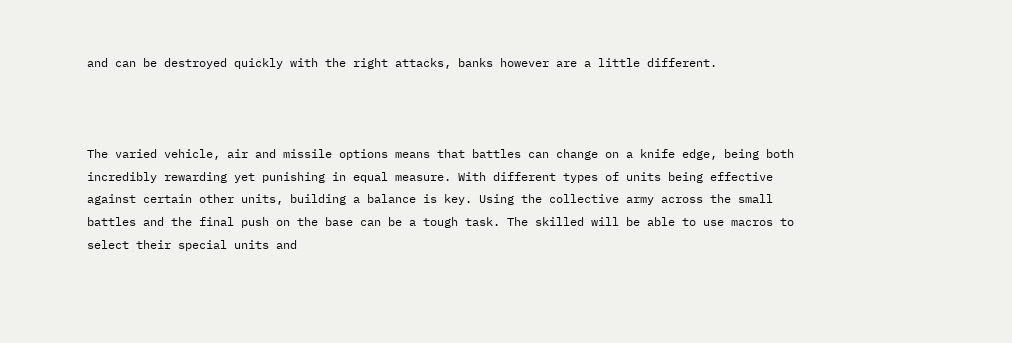and can be destroyed quickly with the right attacks, banks however are a little different.



The varied vehicle, air and missile options means that battles can change on a knife edge, being both incredibly rewarding yet punishing in equal measure. With different types of units being effective against certain other units, building a balance is key. Using the collective army across the small battles and the final push on the base can be a tough task. The skilled will be able to use macros to select their special units and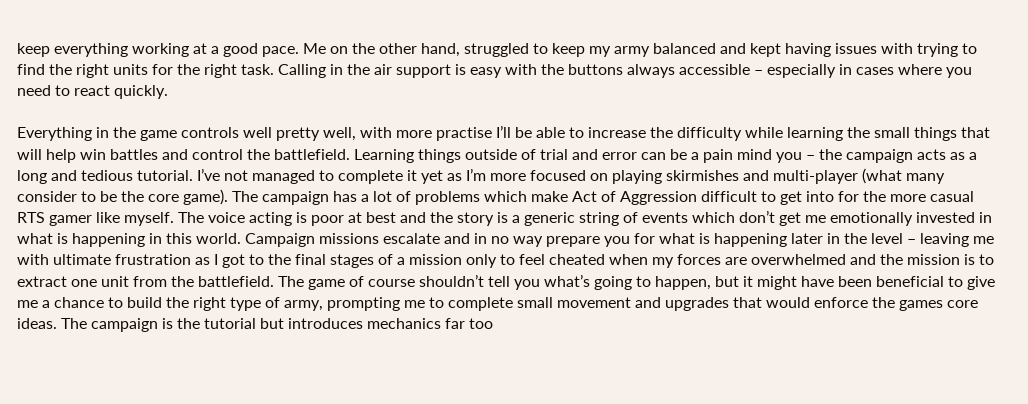keep everything working at a good pace. Me on the other hand, struggled to keep my army balanced and kept having issues with trying to find the right units for the right task. Calling in the air support is easy with the buttons always accessible – especially in cases where you need to react quickly.

Everything in the game controls well pretty well, with more practise I’ll be able to increase the difficulty while learning the small things that will help win battles and control the battlefield. Learning things outside of trial and error can be a pain mind you – the campaign acts as a long and tedious tutorial. I’ve not managed to complete it yet as I’m more focused on playing skirmishes and multi-player (what many consider to be the core game). The campaign has a lot of problems which make Act of Aggression difficult to get into for the more casual RTS gamer like myself. The voice acting is poor at best and the story is a generic string of events which don’t get me emotionally invested in what is happening in this world. Campaign missions escalate and in no way prepare you for what is happening later in the level – leaving me with ultimate frustration as I got to the final stages of a mission only to feel cheated when my forces are overwhelmed and the mission is to extract one unit from the battlefield. The game of course shouldn’t tell you what’s going to happen, but it might have been beneficial to give me a chance to build the right type of army, prompting me to complete small movement and upgrades that would enforce the games core ideas. The campaign is the tutorial but introduces mechanics far too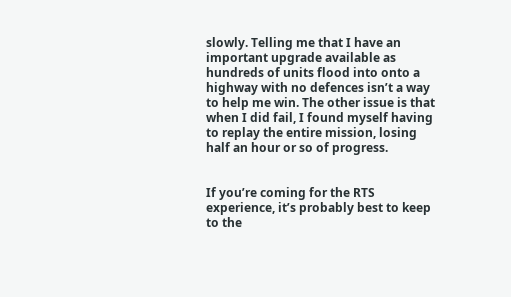slowly. Telling me that I have an important upgrade available as hundreds of units flood into onto a highway with no defences isn’t a way to help me win. The other issue is that when I did fail, I found myself having to replay the entire mission, losing half an hour or so of progress.


If you’re coming for the RTS experience, it’s probably best to keep to the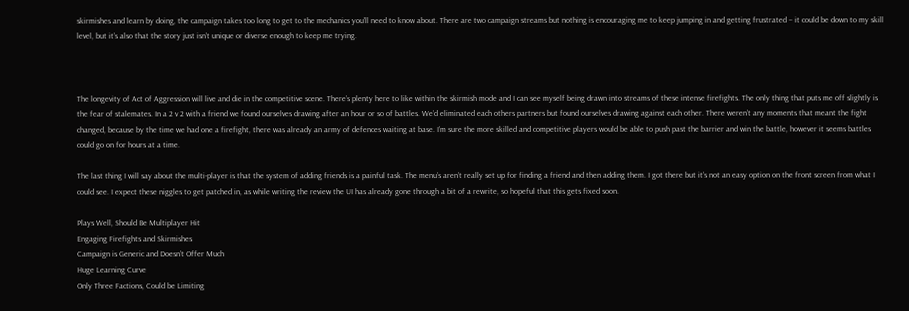skirmishes and learn by doing, the campaign takes too long to get to the mechanics you’ll need to know about. There are two campaign streams but nothing is encouraging me to keep jumping in and getting frustrated – it could be down to my skill level, but it’s also that the story just isn’t unique or diverse enough to keep me trying.



The longevity of Act of Aggression will live and die in the competitive scene. There’s plenty here to like within the skirmish mode and I can see myself being drawn into streams of these intense firefights. The only thing that puts me off slightly is the fear of stalemates. In a 2 v 2 with a friend we found ourselves drawing after an hour or so of battles. We’d eliminated each others partners but found ourselves drawing against each other. There weren’t any moments that meant the fight changed, because by the time we had one a firefight, there was already an army of defences waiting at base. I’m sure the more skilled and competitive players would be able to push past the barrier and win the battle, however it seems battles could go on for hours at a time.

The last thing I will say about the multi-player is that the system of adding friends is a painful task. The menu’s aren’t really set up for finding a friend and then adding them. I got there but it’s not an easy option on the front screen from what I could see. I expect these niggles to get patched in, as while writing the review the UI has already gone through a bit of a rewrite, so hopeful that this gets fixed soon.

Plays Well, Should Be Multiplayer Hit
Engaging Firefights and Skirmishes
Campaign is Generic and Doesn’t Offer Much
Huge Learning Curve
Only Three Factions, Could be Limiting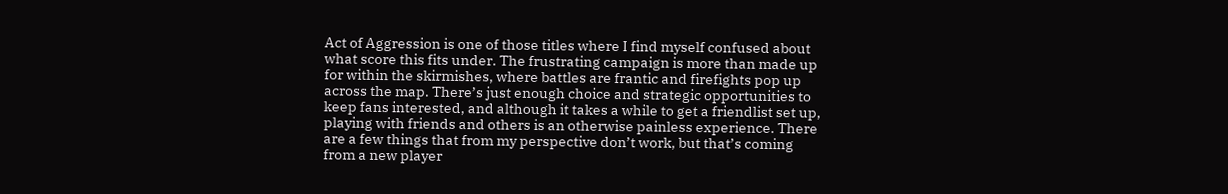Act of Aggression is one of those titles where I find myself confused about what score this fits under. The frustrating campaign is more than made up for within the skirmishes, where battles are frantic and firefights pop up across the map. There’s just enough choice and strategic opportunities to keep fans interested, and although it takes a while to get a friendlist set up, playing with friends and others is an otherwise painless experience. There are a few things that from my perspective don’t work, but that’s coming from a new player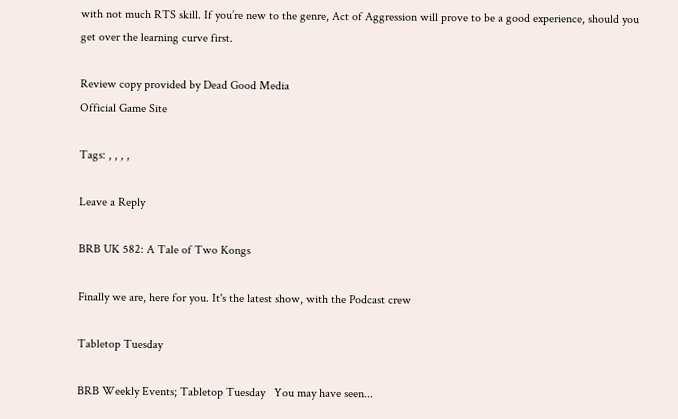with not much RTS skill. If you’re new to the genre, Act of Aggression will prove to be a good experience, should you get over the learning curve first.

Review copy provided by Dead Good Media
Official Game Site

Tags: , , , ,

Leave a Reply

BRB UK 582: A Tale of Two Kongs

Finally we are, here for you. It's the latest show, with the Podcast crew

Tabletop Tuesday

BRB Weekly Events; Tabletop Tuesday   You may have seen...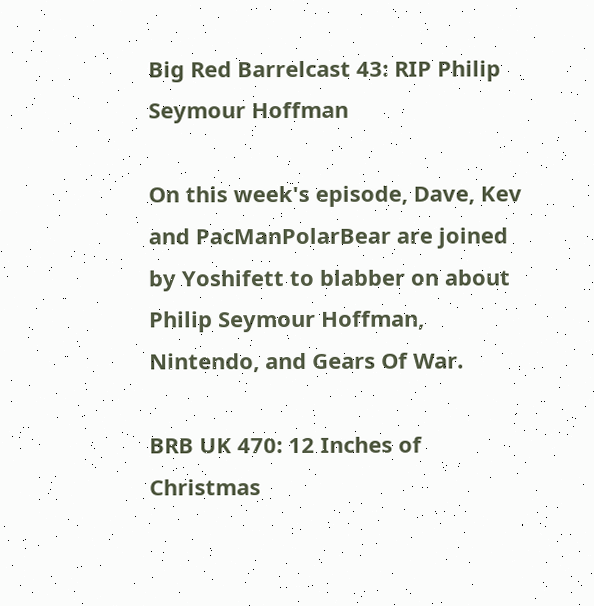Big Red Barrelcast 43: RIP Philip Seymour Hoffman

On this week's episode, Dave, Kev and PacManPolarBear are joined by Yoshifett to blabber on about Philip Seymour Hoffman, Nintendo, and Gears Of War.

BRB UK 470: 12 Inches of Christmas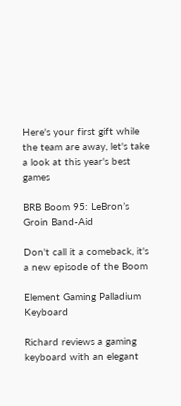Here's your first gift while the team are away, let's take a look at this year's best games

BRB Boom 95: LeBron’s Groin Band-Aid

Don't call it a comeback, it's a new episode of the Boom

Element Gaming Palladium Keyboard

Richard reviews a gaming keyboard with an elegant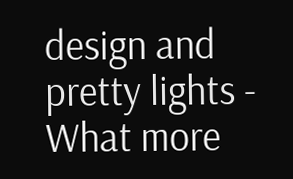design and pretty lights - What more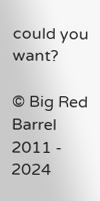could you want?

© Big Red Barrel 2011 - 2024